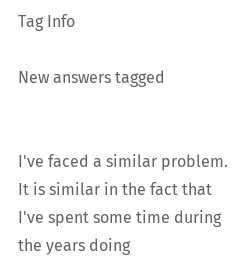Tag Info

New answers tagged


I've faced a similar problem. It is similar in the fact that I've spent some time during the years doing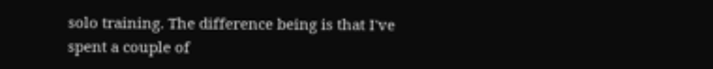solo training. The difference being is that I've spent a couple of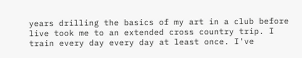years drilling the basics of my art in a club before live took me to an extended cross country trip. I train every day every day at least once. I've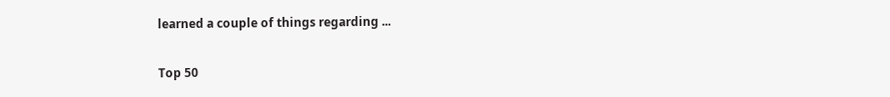learned a couple of things regarding ...

Top 50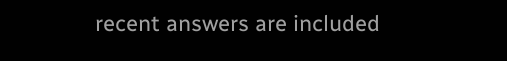recent answers are included